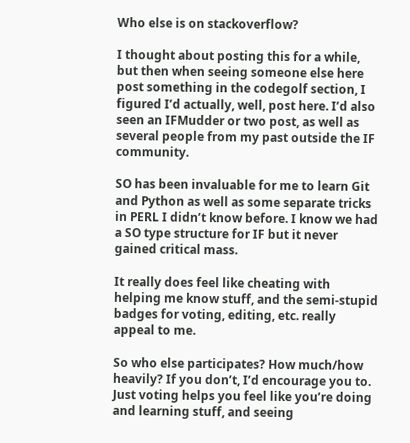Who else is on stackoverflow?

I thought about posting this for a while, but then when seeing someone else here post something in the codegolf section, I figured I’d actually, well, post here. I’d also seen an IFMudder or two post, as well as several people from my past outside the IF community.

SO has been invaluable for me to learn Git and Python as well as some separate tricks in PERL I didn’t know before. I know we had a SO type structure for IF but it never gained critical mass.

It really does feel like cheating with helping me know stuff, and the semi-stupid badges for voting, editing, etc. really appeal to me.

So who else participates? How much/how heavily? If you don’t, I’d encourage you to. Just voting helps you feel like you’re doing and learning stuff, and seeing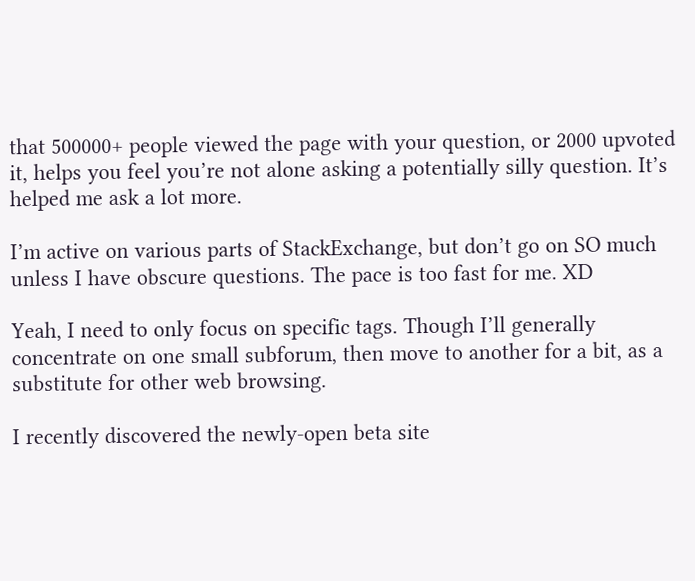that 500000+ people viewed the page with your question, or 2000 upvoted it, helps you feel you’re not alone asking a potentially silly question. It’s helped me ask a lot more.

I’m active on various parts of StackExchange, but don’t go on SO much unless I have obscure questions. The pace is too fast for me. XD

Yeah, I need to only focus on specific tags. Though I’ll generally concentrate on one small subforum, then move to another for a bit, as a substitute for other web browsing.

I recently discovered the newly-open beta site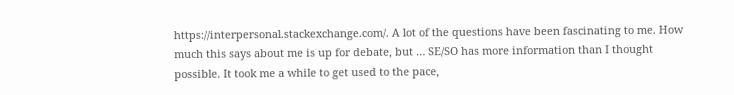https://interpersonal.stackexchange.com/. A lot of the questions have been fascinating to me. How much this says about me is up for debate, but … SE/SO has more information than I thought possible. It took me a while to get used to the pace,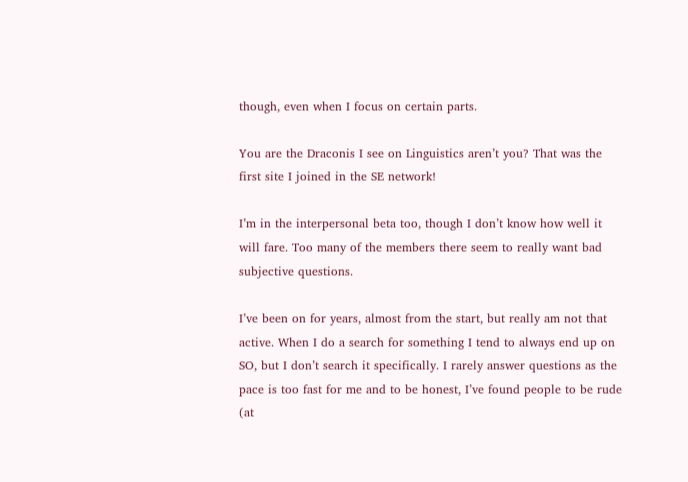though, even when I focus on certain parts.

You are the Draconis I see on Linguistics aren’t you? That was the first site I joined in the SE network!

I’m in the interpersonal beta too, though I don’t know how well it will fare. Too many of the members there seem to really want bad subjective questions.

I’ve been on for years, almost from the start, but really am not that active. When I do a search for something I tend to always end up on SO, but I don’t search it specifically. I rarely answer questions as the pace is too fast for me and to be honest, I’ve found people to be rude (at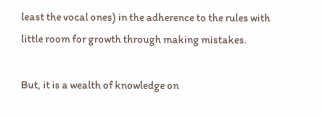least the vocal ones) in the adherence to the rules with little room for growth through making mistakes.

But, it is a wealth of knowledge on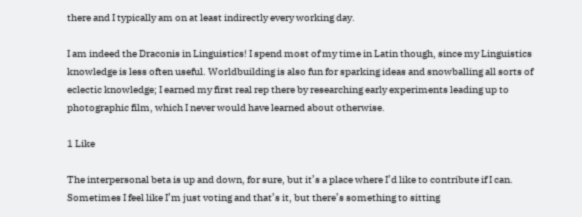there and I typically am on at least indirectly every working day.

I am indeed the Draconis in Linguistics! I spend most of my time in Latin though, since my Linguistics knowledge is less often useful. Worldbuilding is also fun for sparking ideas and snowballing all sorts of eclectic knowledge; I earned my first real rep there by researching early experiments leading up to photographic film, which I never would have learned about otherwise.

1 Like

The interpersonal beta is up and down, for sure, but it’s a place where I’d like to contribute if I can. Sometimes I feel like I’m just voting and that’s it, but there’s something to sitting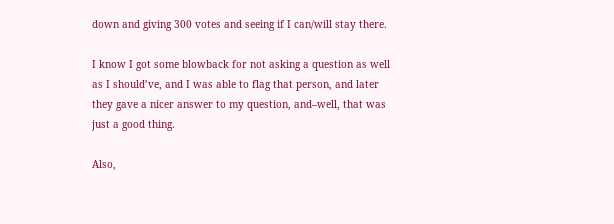down and giving 300 votes and seeing if I can/will stay there.

I know I got some blowback for not asking a question as well as I should’ve, and I was able to flag that person, and later they gave a nicer answer to my question, and–well, that was just a good thing.

Also,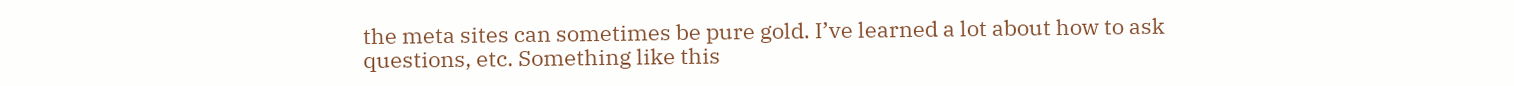the meta sites can sometimes be pure gold. I’ve learned a lot about how to ask questions, etc. Something like this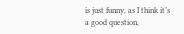is just funny, as I think it’s a good question,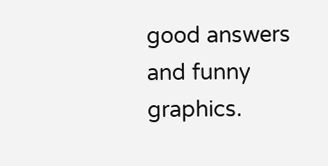good answers and funny graphics.